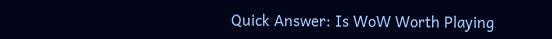Quick Answer: Is WoW Worth Playing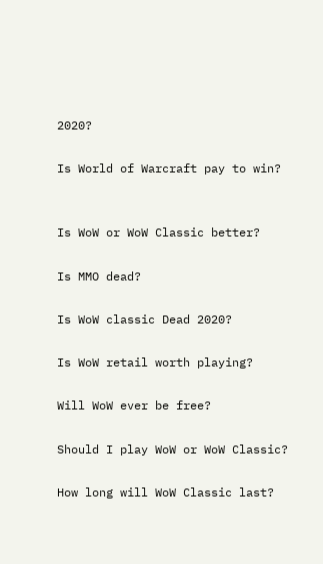2020?

Is World of Warcraft pay to win?


Is WoW or WoW Classic better?

Is MMO dead?

Is WoW classic Dead 2020?

Is WoW retail worth playing?

Will WoW ever be free?

Should I play WoW or WoW Classic?

How long will WoW Classic last?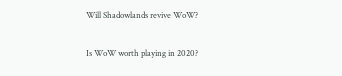Will Shadowlands revive WoW?

Is WoW worth playing in 2020?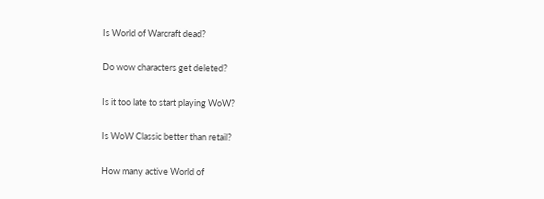Is World of Warcraft dead?

Do wow characters get deleted?

Is it too late to start playing WoW?

Is WoW Classic better than retail?

How many active World of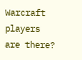Warcraft players are there?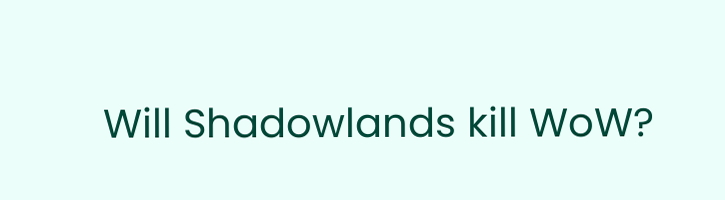Will Shadowlands kill WoW?